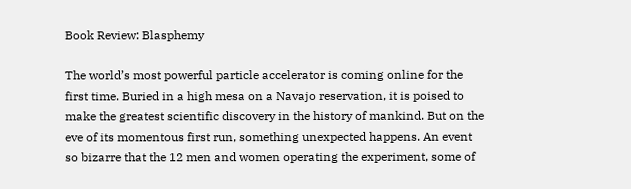Book Review: Blasphemy

The world’s most powerful particle accelerator is coming online for the first time. Buried in a high mesa on a Navajo reservation, it is poised to make the greatest scientific discovery in the history of mankind. But on the eve of its momentous first run, something unexpected happens. An event so bizarre that the 12 men and women operating the experiment, some of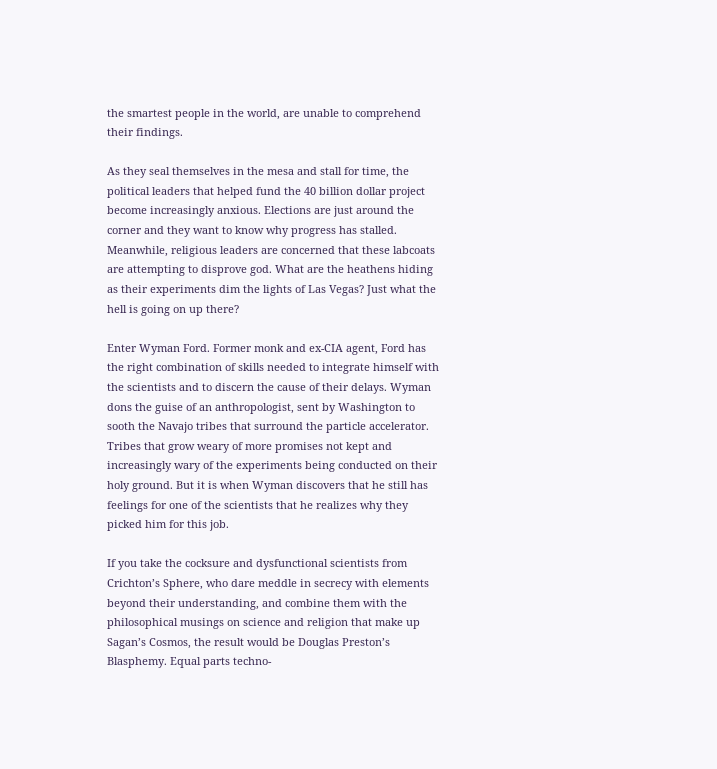the smartest people in the world, are unable to comprehend their findings.

As they seal themselves in the mesa and stall for time, the political leaders that helped fund the 40 billion dollar project become increasingly anxious. Elections are just around the corner and they want to know why progress has stalled. Meanwhile, religious leaders are concerned that these labcoats are attempting to disprove god. What are the heathens hiding as their experiments dim the lights of Las Vegas? Just what the hell is going on up there?

Enter Wyman Ford. Former monk and ex-CIA agent, Ford has the right combination of skills needed to integrate himself with the scientists and to discern the cause of their delays. Wyman dons the guise of an anthropologist, sent by Washington to sooth the Navajo tribes that surround the particle accelerator. Tribes that grow weary of more promises not kept and increasingly wary of the experiments being conducted on their holy ground. But it is when Wyman discovers that he still has feelings for one of the scientists that he realizes why they picked him for this job.

If you take the cocksure and dysfunctional scientists from Crichton’s Sphere, who dare meddle in secrecy with elements beyond their understanding, and combine them with the philosophical musings on science and religion that make up Sagan’s Cosmos, the result would be Douglas Preston’s Blasphemy. Equal parts techno-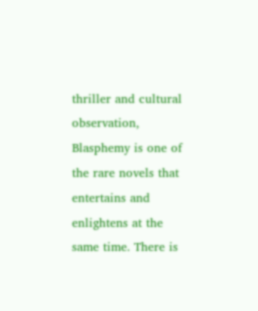thriller and cultural observation, Blasphemy is one of the rare novels that entertains and enlightens at the same time. There is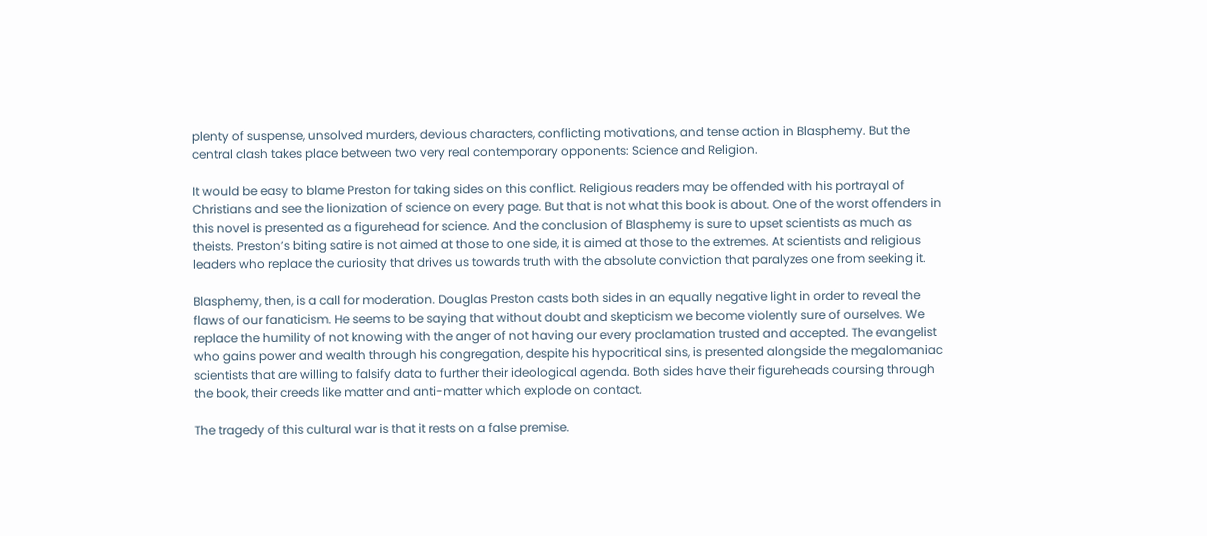plenty of suspense, unsolved murders, devious characters, conflicting motivations, and tense action in Blasphemy. But the central clash takes place between two very real contemporary opponents: Science and Religion.

It would be easy to blame Preston for taking sides on this conflict. Religious readers may be offended with his portrayal of Christians and see the lionization of science on every page. But that is not what this book is about. One of the worst offenders in this novel is presented as a figurehead for science. And the conclusion of Blasphemy is sure to upset scientists as much as theists. Preston’s biting satire is not aimed at those to one side, it is aimed at those to the extremes. At scientists and religious leaders who replace the curiosity that drives us towards truth with the absolute conviction that paralyzes one from seeking it.

Blasphemy, then, is a call for moderation. Douglas Preston casts both sides in an equally negative light in order to reveal the flaws of our fanaticism. He seems to be saying that without doubt and skepticism we become violently sure of ourselves. We replace the humility of not knowing with the anger of not having our every proclamation trusted and accepted. The evangelist who gains power and wealth through his congregation, despite his hypocritical sins, is presented alongside the megalomaniac scientists that are willing to falsify data to further their ideological agenda. Both sides have their figureheads coursing through the book, their creeds like matter and anti-matter which explode on contact.

The tragedy of this cultural war is that it rests on a false premise.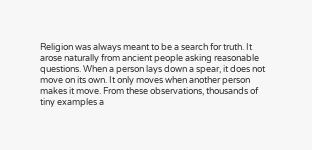Religion was always meant to be a search for truth. It arose naturally from ancient people asking reasonable questions. When a person lays down a spear, it does not move on its own. It only moves when another person makes it move. From these observations, thousands of tiny examples a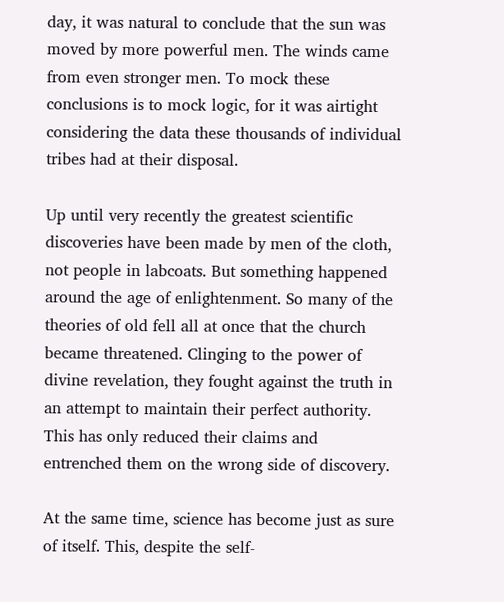day, it was natural to conclude that the sun was moved by more powerful men. The winds came from even stronger men. To mock these conclusions is to mock logic, for it was airtight considering the data these thousands of individual tribes had at their disposal.

Up until very recently the greatest scientific discoveries have been made by men of the cloth, not people in labcoats. But something happened around the age of enlightenment. So many of the theories of old fell all at once that the church became threatened. Clinging to the power of divine revelation, they fought against the truth in an attempt to maintain their perfect authority. This has only reduced their claims and entrenched them on the wrong side of discovery.

At the same time, science has become just as sure of itself. This, despite the self-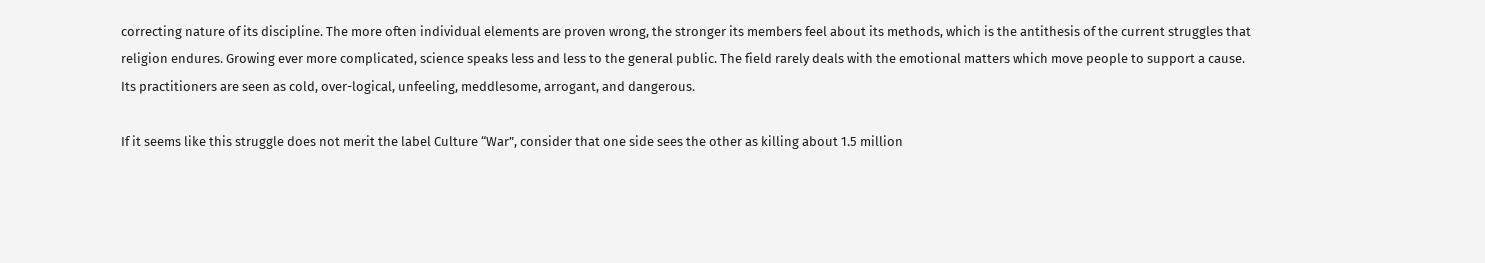correcting nature of its discipline. The more often individual elements are proven wrong, the stronger its members feel about its methods, which is the antithesis of the current struggles that religion endures. Growing ever more complicated, science speaks less and less to the general public. The field rarely deals with the emotional matters which move people to support a cause. Its practitioners are seen as cold, over-logical, unfeeling, meddlesome, arrogant, and dangerous.

If it seems like this struggle does not merit the label Culture “War”, consider that one side sees the other as killing about 1.5 million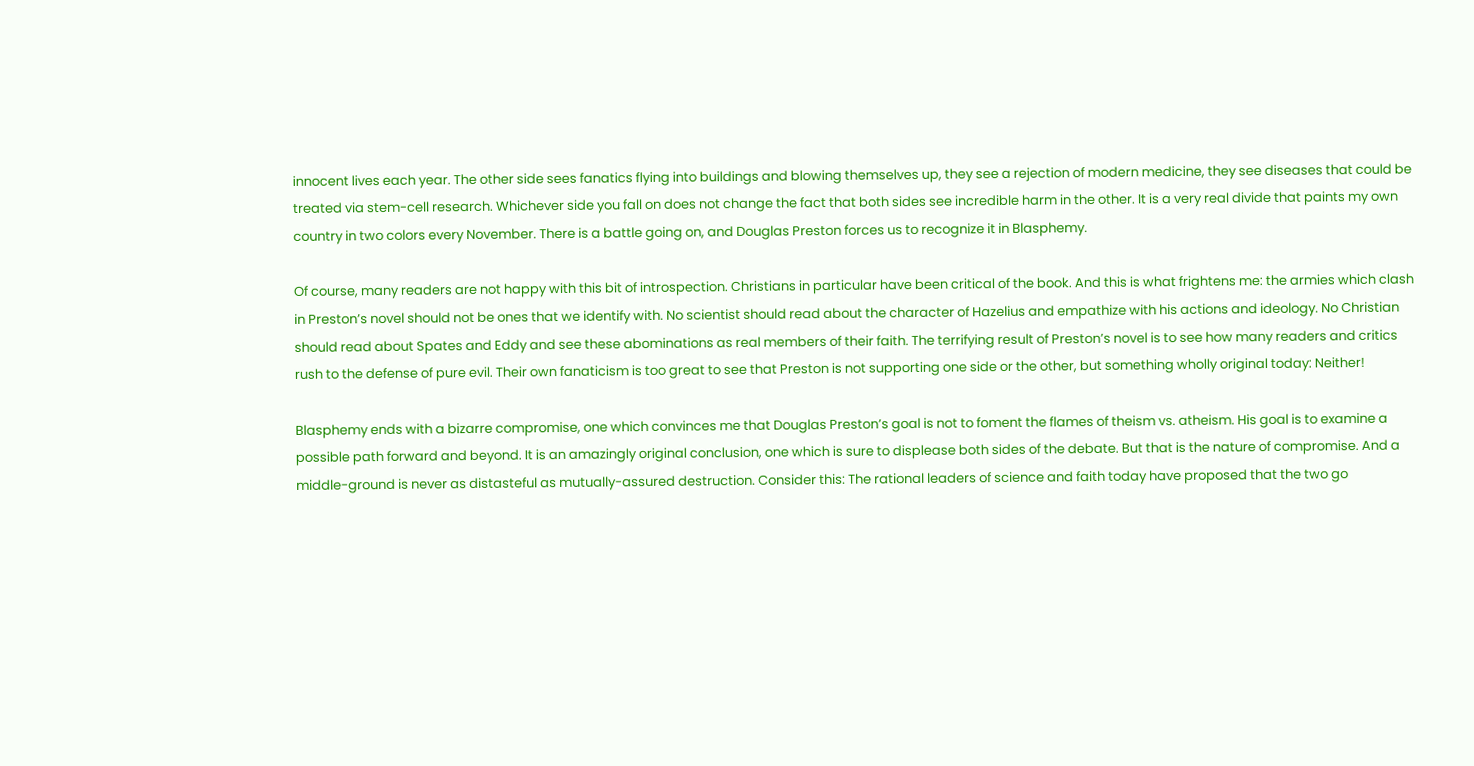innocent lives each year. The other side sees fanatics flying into buildings and blowing themselves up, they see a rejection of modern medicine, they see diseases that could be treated via stem-cell research. Whichever side you fall on does not change the fact that both sides see incredible harm in the other. It is a very real divide that paints my own country in two colors every November. There is a battle going on, and Douglas Preston forces us to recognize it in Blasphemy.

Of course, many readers are not happy with this bit of introspection. Christians in particular have been critical of the book. And this is what frightens me: the armies which clash in Preston’s novel should not be ones that we identify with. No scientist should read about the character of Hazelius and empathize with his actions and ideology. No Christian should read about Spates and Eddy and see these abominations as real members of their faith. The terrifying result of Preston’s novel is to see how many readers and critics rush to the defense of pure evil. Their own fanaticism is too great to see that Preston is not supporting one side or the other, but something wholly original today: Neither!

Blasphemy ends with a bizarre compromise, one which convinces me that Douglas Preston’s goal is not to foment the flames of theism vs. atheism. His goal is to examine a possible path forward and beyond. It is an amazingly original conclusion, one which is sure to displease both sides of the debate. But that is the nature of compromise. And a middle-ground is never as distasteful as mutually-assured destruction. Consider this: The rational leaders of science and faith today have proposed that the two go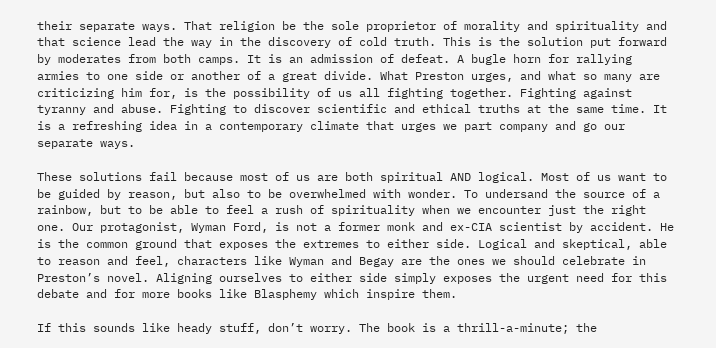their separate ways. That religion be the sole proprietor of morality and spirituality and that science lead the way in the discovery of cold truth. This is the solution put forward by moderates from both camps. It is an admission of defeat. A bugle horn for rallying armies to one side or another of a great divide. What Preston urges, and what so many are criticizing him for, is the possibility of us all fighting together. Fighting against tyranny and abuse. Fighting to discover scientific and ethical truths at the same time. It is a refreshing idea in a contemporary climate that urges we part company and go our separate ways.

These solutions fail because most of us are both spiritual AND logical. Most of us want to be guided by reason, but also to be overwhelmed with wonder. To undersand the source of a rainbow, but to be able to feel a rush of spirituality when we encounter just the right one. Our protagonist, Wyman Ford, is not a former monk and ex-CIA scientist by accident. He is the common ground that exposes the extremes to either side. Logical and skeptical, able to reason and feel, characters like Wyman and Begay are the ones we should celebrate in Preston’s novel. Aligning ourselves to either side simply exposes the urgent need for this debate and for more books like Blasphemy which inspire them.

If this sounds like heady stuff, don’t worry. The book is a thrill-a-minute; the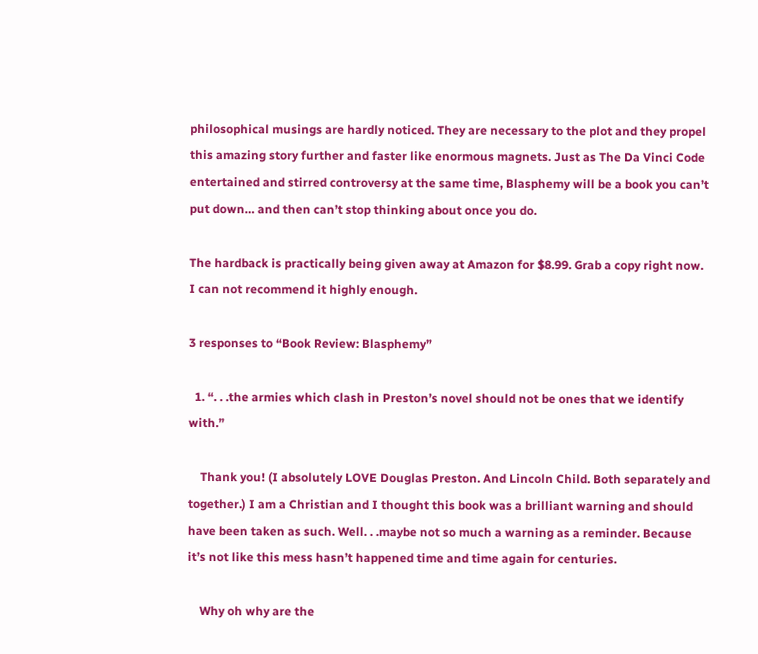philosophical musings are hardly noticed. They are necessary to the plot and they propel this amazing story further and faster like enormous magnets. Just as The Da Vinci Code entertained and stirred controversy at the same time, Blasphemy will be a book you can’t put down… and then can’t stop thinking about once you do.

The hardback is practically being given away at Amazon for $8.99. Grab a copy right now. I can not recommend it highly enough.

3 responses to “Book Review: Blasphemy”

  1. “. . .the armies which clash in Preston’s novel should not be ones that we identify with.”

    Thank you! (I absolutely LOVE Douglas Preston. And Lincoln Child. Both separately and together.) I am a Christian and I thought this book was a brilliant warning and should have been taken as such. Well. . .maybe not so much a warning as a reminder. Because it’s not like this mess hasn’t happened time and time again for centuries.

    Why oh why are the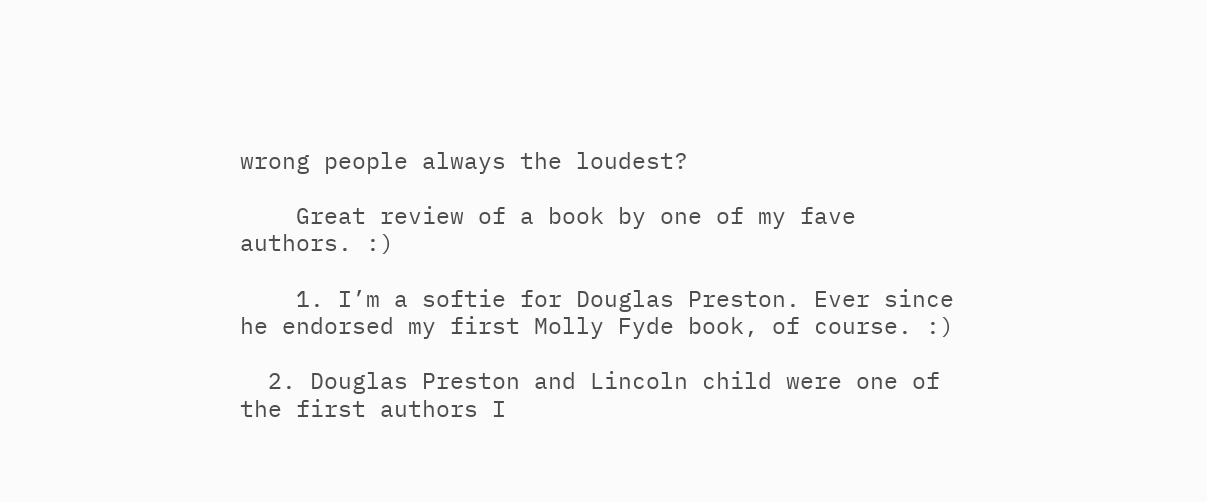wrong people always the loudest?

    Great review of a book by one of my fave authors. :)

    1. I’m a softie for Douglas Preston. Ever since he endorsed my first Molly Fyde book, of course. :)

  2. Douglas Preston and Lincoln child were one of the first authors I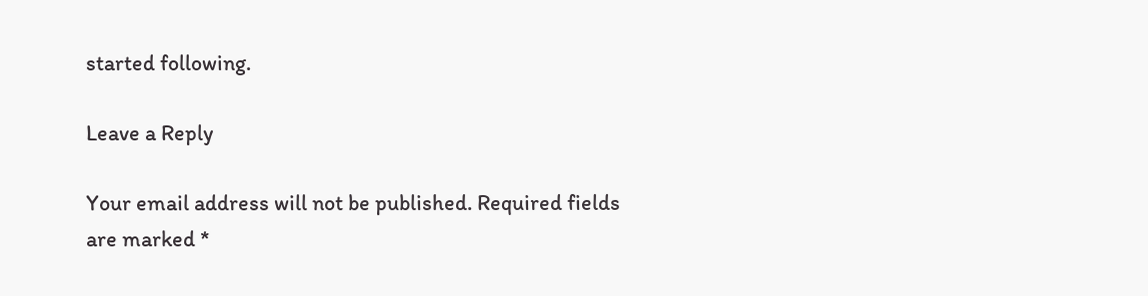started following.

Leave a Reply

Your email address will not be published. Required fields are marked *